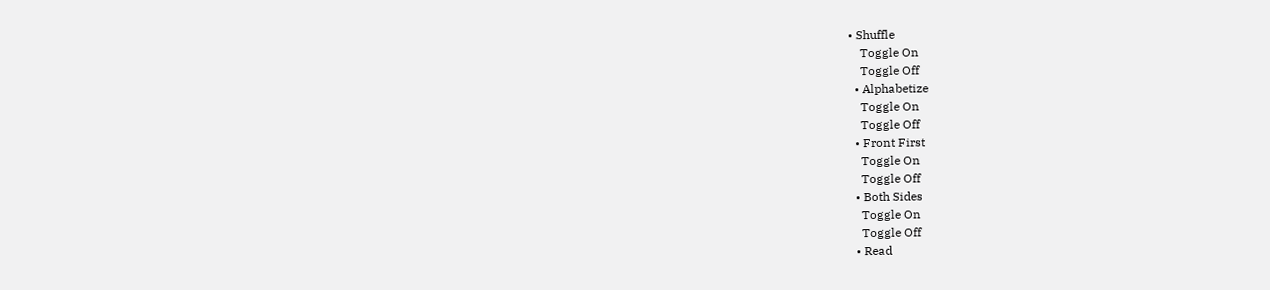• Shuffle
    Toggle On
    Toggle Off
  • Alphabetize
    Toggle On
    Toggle Off
  • Front First
    Toggle On
    Toggle Off
  • Both Sides
    Toggle On
    Toggle Off
  • Read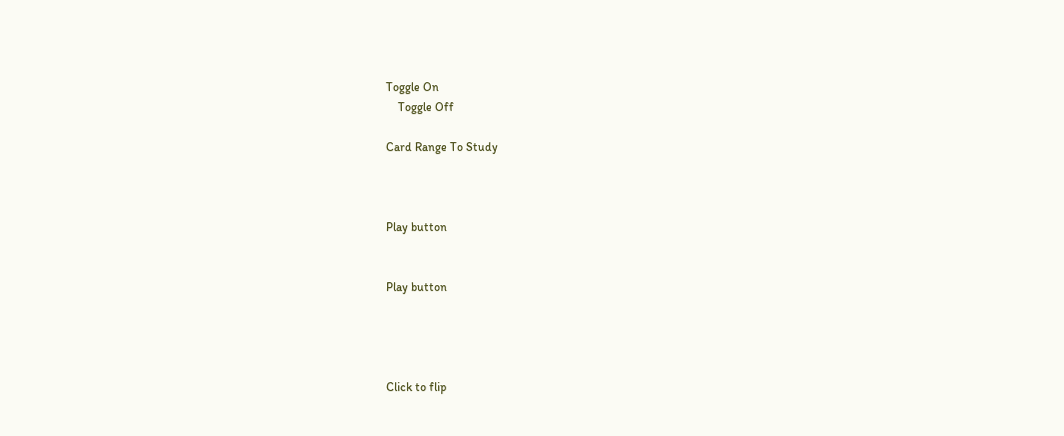Toggle On
    Toggle Off

Card Range To Study



Play button


Play button




Click to flip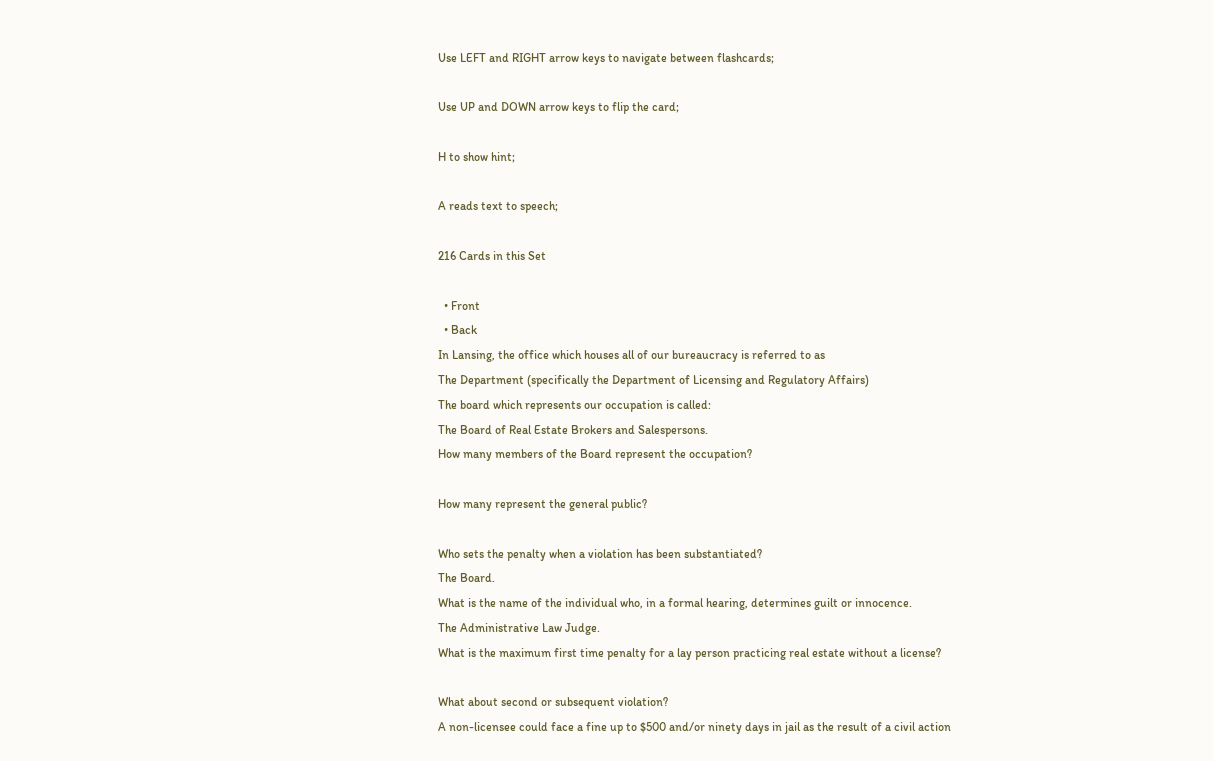Use LEFT and RIGHT arrow keys to navigate between flashcards;

Use UP and DOWN arrow keys to flip the card;

H to show hint;

A reads text to speech;

216 Cards in this Set

  • Front
  • Back
In Lansing, the office which houses all of our bureaucracy is referred to as
The Department (specifically the Department of Licensing and Regulatory Affairs)
The board which represents our occupation is called:
The Board of Real Estate Brokers and Salespersons.
How many members of the Board represent the occupation?

How many represent the general public?

Who sets the penalty when a violation has been substantiated?
The Board.
What is the name of the individual who, in a formal hearing, determines guilt or innocence.
The Administrative Law Judge.
What is the maximum first time penalty for a lay person practicing real estate without a license?

What about second or subsequent violation?
A non-licensee could face a fine up to $500 and/or ninety days in jail as the result of a civil action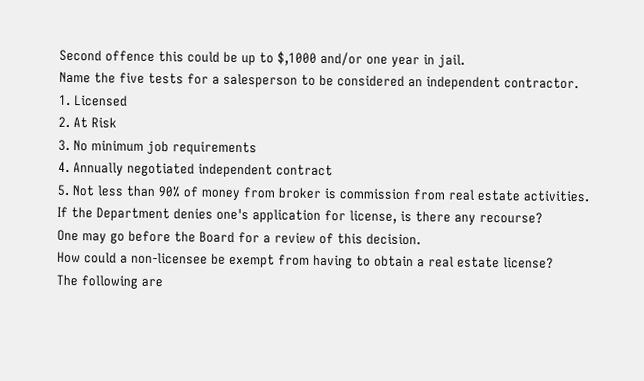Second offence this could be up to $,1000 and/or one year in jail.
Name the five tests for a salesperson to be considered an independent contractor.
1. Licensed
2. At Risk
3. No minimum job requirements
4. Annually negotiated independent contract
5. Not less than 90% of money from broker is commission from real estate activities.
If the Department denies one's application for license, is there any recourse?
One may go before the Board for a review of this decision.
How could a non-licensee be exempt from having to obtain a real estate license?
The following are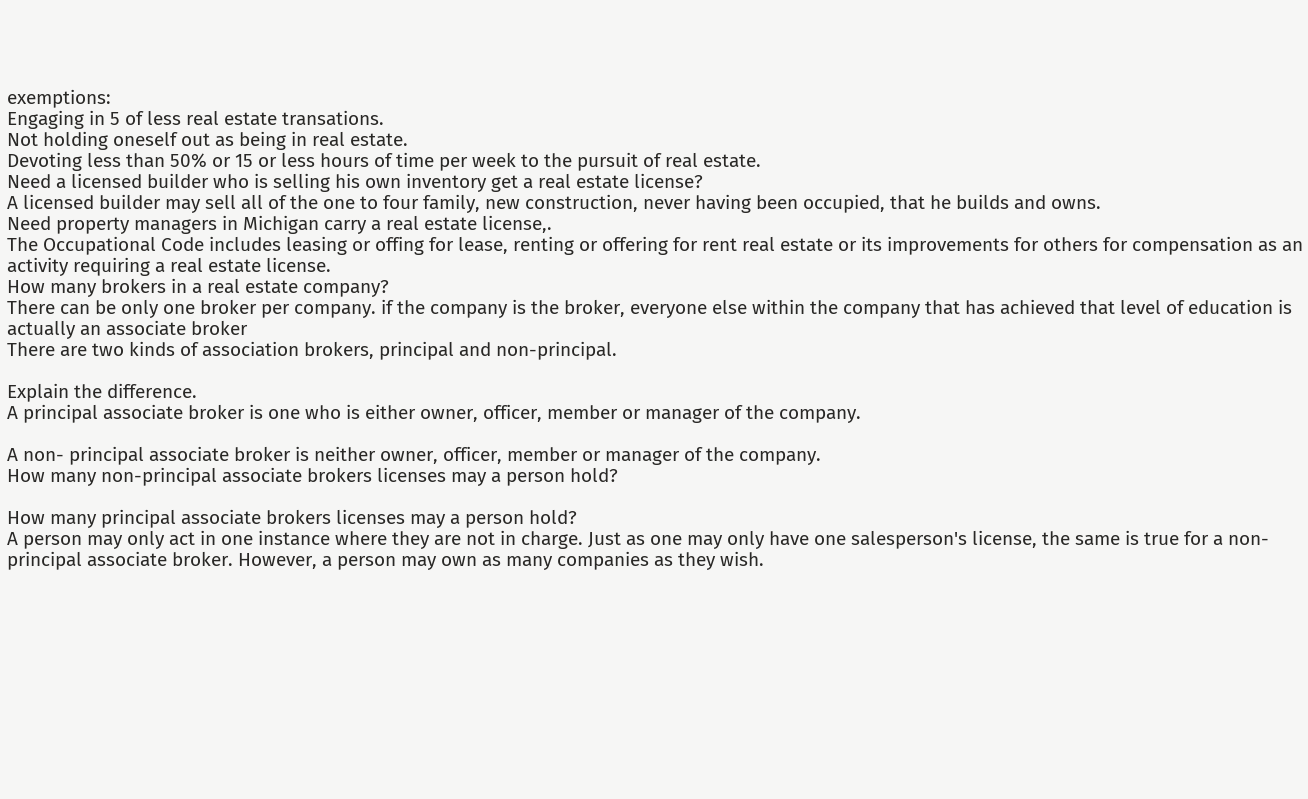exemptions:
Engaging in 5 of less real estate transations.
Not holding oneself out as being in real estate.
Devoting less than 50% or 15 or less hours of time per week to the pursuit of real estate.
Need a licensed builder who is selling his own inventory get a real estate license?
A licensed builder may sell all of the one to four family, new construction, never having been occupied, that he builds and owns.
Need property managers in Michigan carry a real estate license,.
The Occupational Code includes leasing or offing for lease, renting or offering for rent real estate or its improvements for others for compensation as an activity requiring a real estate license.
How many brokers in a real estate company?
There can be only one broker per company. if the company is the broker, everyone else within the company that has achieved that level of education is actually an associate broker
There are two kinds of association brokers, principal and non-principal.

Explain the difference.
A principal associate broker is one who is either owner, officer, member or manager of the company.

A non- principal associate broker is neither owner, officer, member or manager of the company.
How many non-principal associate brokers licenses may a person hold?

How many principal associate brokers licenses may a person hold?
A person may only act in one instance where they are not in charge. Just as one may only have one salesperson's license, the same is true for a non-principal associate broker. However, a person may own as many companies as they wish.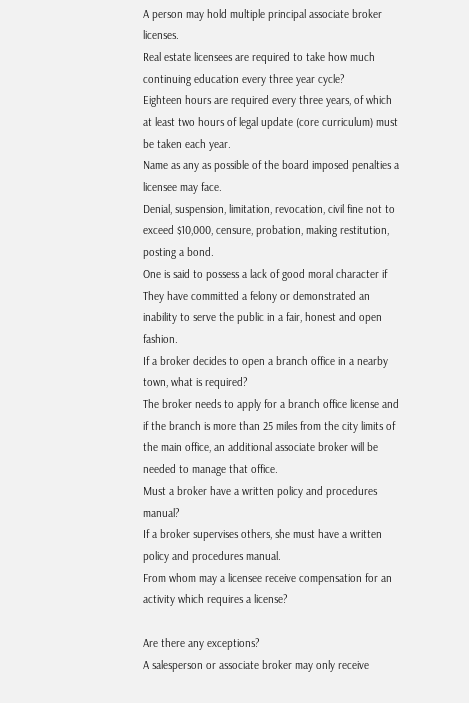A person may hold multiple principal associate broker licenses.
Real estate licensees are required to take how much continuing education every three year cycle?
Eighteen hours are required every three years, of which at least two hours of legal update (core curriculum) must be taken each year.
Name as any as possible of the board imposed penalties a licensee may face.
Denial, suspension, limitation, revocation, civil fine not to exceed $10,000, censure, probation, making restitution, posting a bond.
One is said to possess a lack of good moral character if
They have committed a felony or demonstrated an inability to serve the public in a fair, honest and open fashion.
If a broker decides to open a branch office in a nearby town, what is required?
The broker needs to apply for a branch office license and if the branch is more than 25 miles from the city limits of the main office, an additional associate broker will be needed to manage that office.
Must a broker have a written policy and procedures manual?
If a broker supervises others, she must have a written policy and procedures manual.
From whom may a licensee receive compensation for an activity which requires a license?

Are there any exceptions?
A salesperson or associate broker may only receive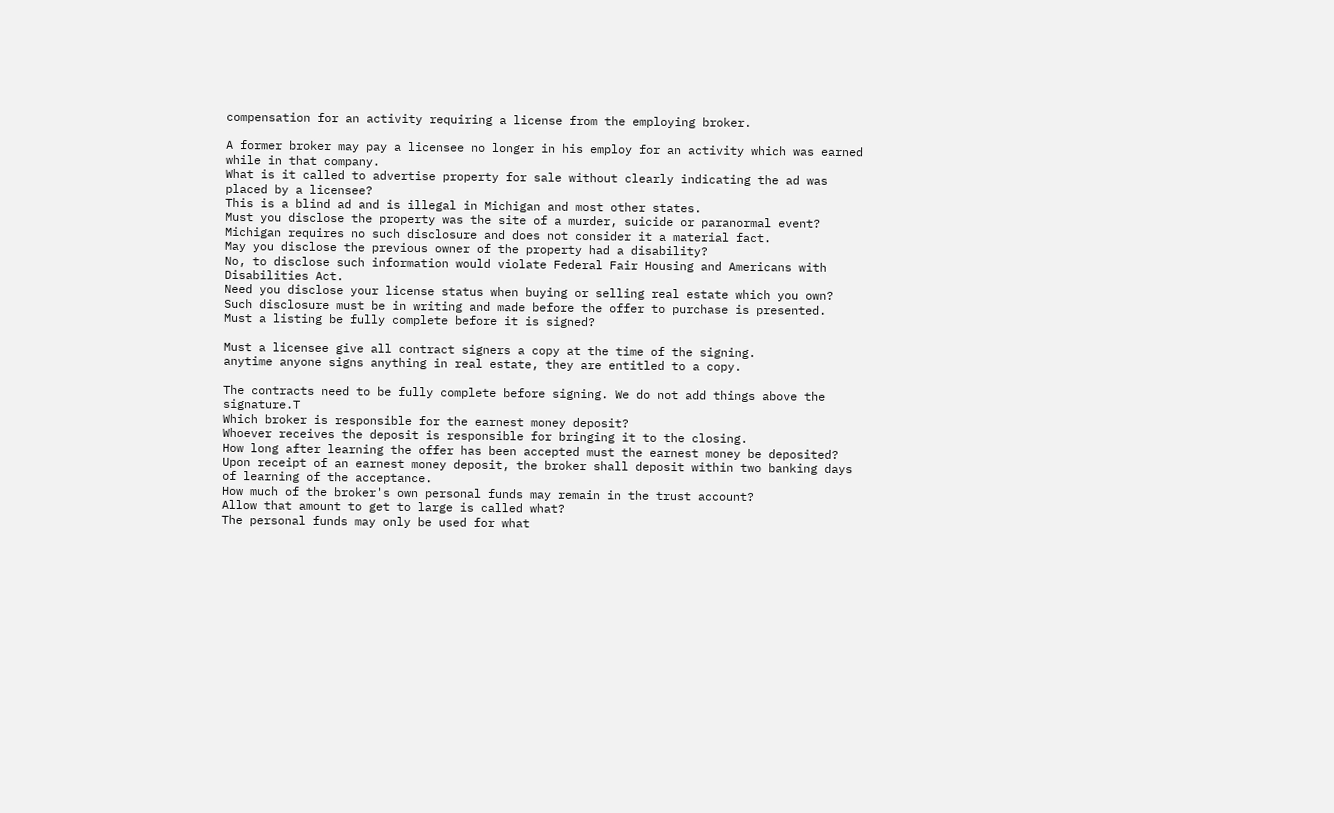compensation for an activity requiring a license from the employing broker.

A former broker may pay a licensee no longer in his employ for an activity which was earned while in that company.
What is it called to advertise property for sale without clearly indicating the ad was placed by a licensee?
This is a blind ad and is illegal in Michigan and most other states.
Must you disclose the property was the site of a murder, suicide or paranormal event?
Michigan requires no such disclosure and does not consider it a material fact.
May you disclose the previous owner of the property had a disability?
No, to disclose such information would violate Federal Fair Housing and Americans with Disabilities Act.
Need you disclose your license status when buying or selling real estate which you own?
Such disclosure must be in writing and made before the offer to purchase is presented.
Must a listing be fully complete before it is signed?

Must a licensee give all contract signers a copy at the time of the signing.
anytime anyone signs anything in real estate, they are entitled to a copy.

The contracts need to be fully complete before signing. We do not add things above the signature.T
Which broker is responsible for the earnest money deposit?
Whoever receives the deposit is responsible for bringing it to the closing.
How long after learning the offer has been accepted must the earnest money be deposited?
Upon receipt of an earnest money deposit, the broker shall deposit within two banking days of learning of the acceptance.
How much of the broker's own personal funds may remain in the trust account?
Allow that amount to get to large is called what?
The personal funds may only be used for what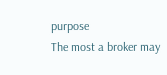purpose
The most a broker may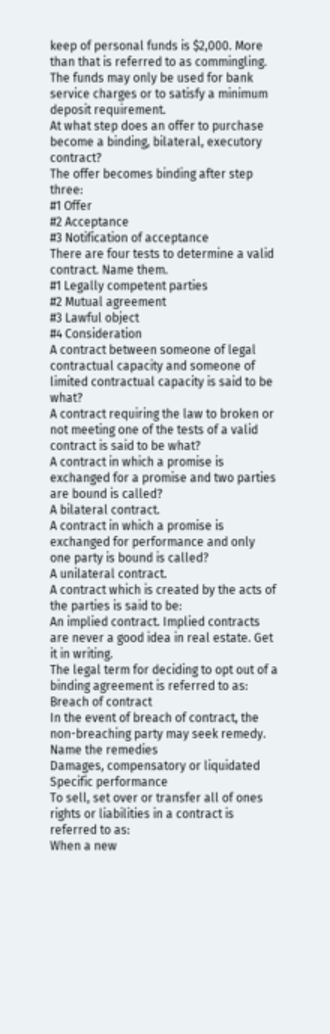keep of personal funds is $2,000. More than that is referred to as commingling. The funds may only be used for bank service charges or to satisfy a minimum deposit requirement.
At what step does an offer to purchase become a binding, bilateral, executory contract?
The offer becomes binding after step three:
#1 Offer
#2 Acceptance
#3 Notification of acceptance
There are four tests to determine a valid contract. Name them.
#1 Legally competent parties
#2 Mutual agreement
#3 Lawful object
#4 Consideration
A contract between someone of legal contractual capacity and someone of limited contractual capacity is said to be what?
A contract requiring the law to broken or not meeting one of the tests of a valid contract is said to be what?
A contract in which a promise is exchanged for a promise and two parties are bound is called?
A bilateral contract.
A contract in which a promise is exchanged for performance and only one party is bound is called?
A unilateral contract.
A contract which is created by the acts of the parties is said to be:
An implied contract. Implied contracts are never a good idea in real estate. Get it in writing.
The legal term for deciding to opt out of a binding agreement is referred to as:
Breach of contract
In the event of breach of contract, the non-breaching party may seek remedy. Name the remedies
Damages, compensatory or liquidated
Specific performance
To sell, set over or transfer all of ones rights or liabilities in a contract is referred to as:
When a new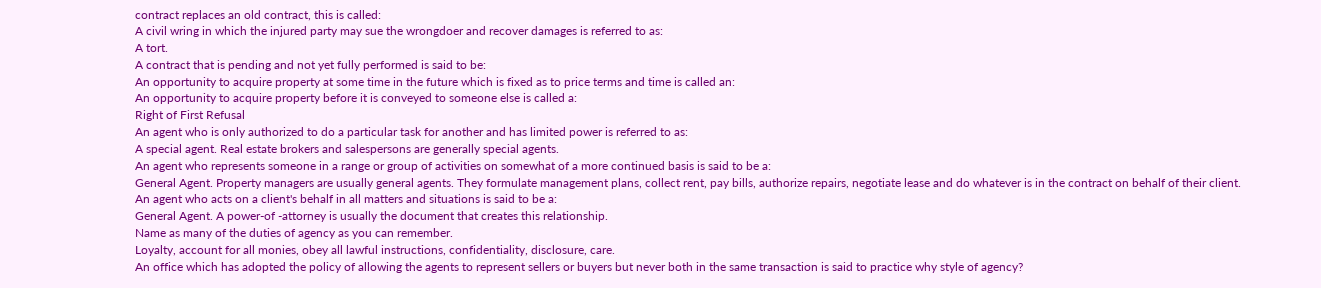contract replaces an old contract, this is called:
A civil wring in which the injured party may sue the wrongdoer and recover damages is referred to as:
A tort.
A contract that is pending and not yet fully performed is said to be:
An opportunity to acquire property at some time in the future which is fixed as to price terms and time is called an:
An opportunity to acquire property before it is conveyed to someone else is called a:
Right of First Refusal
An agent who is only authorized to do a particular task for another and has limited power is referred to as:
A special agent. Real estate brokers and salespersons are generally special agents.
An agent who represents someone in a range or group of activities on somewhat of a more continued basis is said to be a:
General Agent. Property managers are usually general agents. They formulate management plans, collect rent, pay bills, authorize repairs, negotiate lease and do whatever is in the contract on behalf of their client.
An agent who acts on a client's behalf in all matters and situations is said to be a:
General Agent. A power-of -attorney is usually the document that creates this relationship.
Name as many of the duties of agency as you can remember.
Loyalty, account for all monies, obey all lawful instructions, confidentiality, disclosure, care.
An office which has adopted the policy of allowing the agents to represent sellers or buyers but never both in the same transaction is said to practice why style of agency?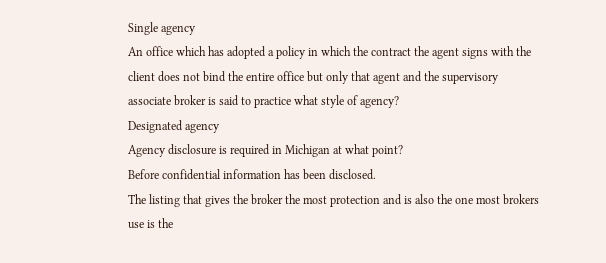Single agency
An office which has adopted a policy in which the contract the agent signs with the client does not bind the entire office but only that agent and the supervisory associate broker is said to practice what style of agency?
Designated agency
Agency disclosure is required in Michigan at what point?
Before confidential information has been disclosed.
The listing that gives the broker the most protection and is also the one most brokers use is the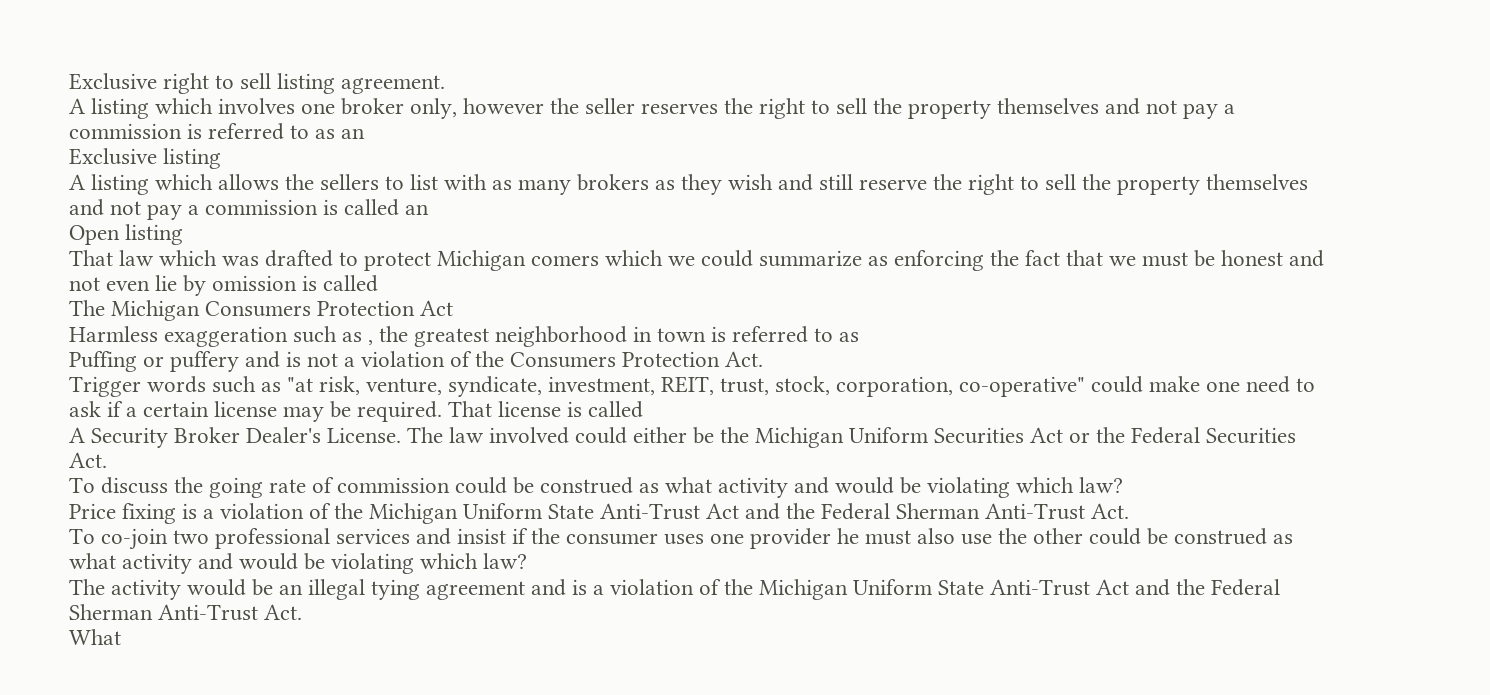Exclusive right to sell listing agreement.
A listing which involves one broker only, however the seller reserves the right to sell the property themselves and not pay a commission is referred to as an
Exclusive listing
A listing which allows the sellers to list with as many brokers as they wish and still reserve the right to sell the property themselves and not pay a commission is called an
Open listing
That law which was drafted to protect Michigan comers which we could summarize as enforcing the fact that we must be honest and not even lie by omission is called
The Michigan Consumers Protection Act
Harmless exaggeration such as , the greatest neighborhood in town is referred to as
Puffing or puffery and is not a violation of the Consumers Protection Act.
Trigger words such as "at risk, venture, syndicate, investment, REIT, trust, stock, corporation, co-operative" could make one need to ask if a certain license may be required. That license is called
A Security Broker Dealer's License. The law involved could either be the Michigan Uniform Securities Act or the Federal Securities Act.
To discuss the going rate of commission could be construed as what activity and would be violating which law?
Price fixing is a violation of the Michigan Uniform State Anti-Trust Act and the Federal Sherman Anti-Trust Act.
To co-join two professional services and insist if the consumer uses one provider he must also use the other could be construed as what activity and would be violating which law?
The activity would be an illegal tying agreement and is a violation of the Michigan Uniform State Anti-Trust Act and the Federal Sherman Anti-Trust Act.
What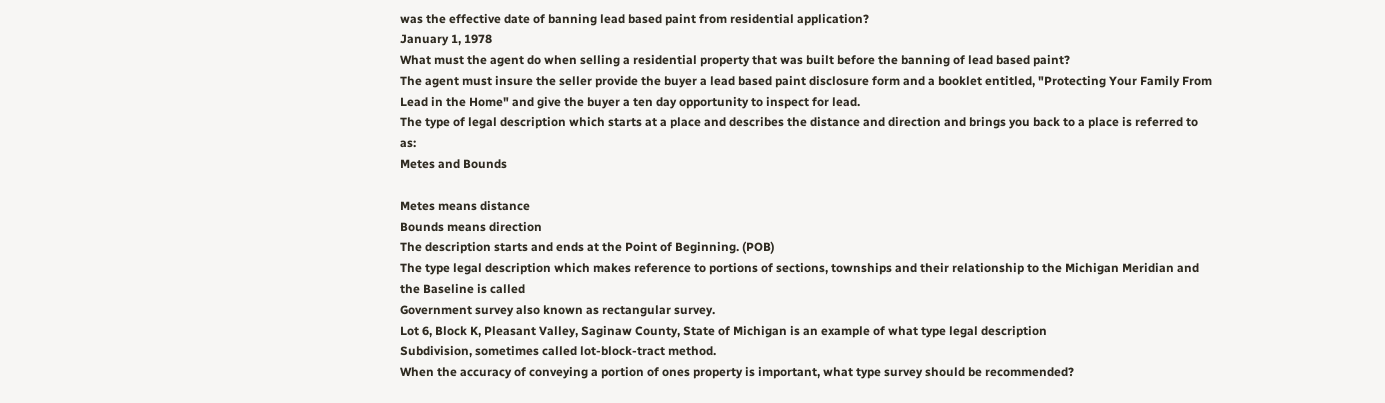was the effective date of banning lead based paint from residential application?
January 1, 1978
What must the agent do when selling a residential property that was built before the banning of lead based paint?
The agent must insure the seller provide the buyer a lead based paint disclosure form and a booklet entitled, "Protecting Your Family From Lead in the Home" and give the buyer a ten day opportunity to inspect for lead.
The type of legal description which starts at a place and describes the distance and direction and brings you back to a place is referred to as:
Metes and Bounds

Metes means distance
Bounds means direction
The description starts and ends at the Point of Beginning. (POB)
The type legal description which makes reference to portions of sections, townships and their relationship to the Michigan Meridian and the Baseline is called
Government survey also known as rectangular survey.
Lot 6, Block K, Pleasant Valley, Saginaw County, State of Michigan is an example of what type legal description
Subdivision, sometimes called lot-block-tract method.
When the accuracy of conveying a portion of ones property is important, what type survey should be recommended?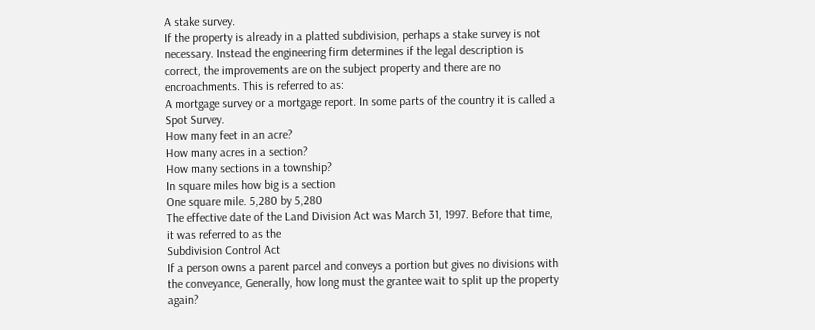A stake survey.
If the property is already in a platted subdivision, perhaps a stake survey is not necessary. Instead the engineering firm determines if the legal description is correct, the improvements are on the subject property and there are no encroachments. This is referred to as:
A mortgage survey or a mortgage report. In some parts of the country it is called a Spot Survey.
How many feet in an acre?
How many acres in a section?
How many sections in a township?
In square miles how big is a section
One square mile. 5,280 by 5,280
The effective date of the Land Division Act was March 31, 1997. Before that time, it was referred to as the
Subdivision Control Act
If a person owns a parent parcel and conveys a portion but gives no divisions with the conveyance, Generally, how long must the grantee wait to split up the property again?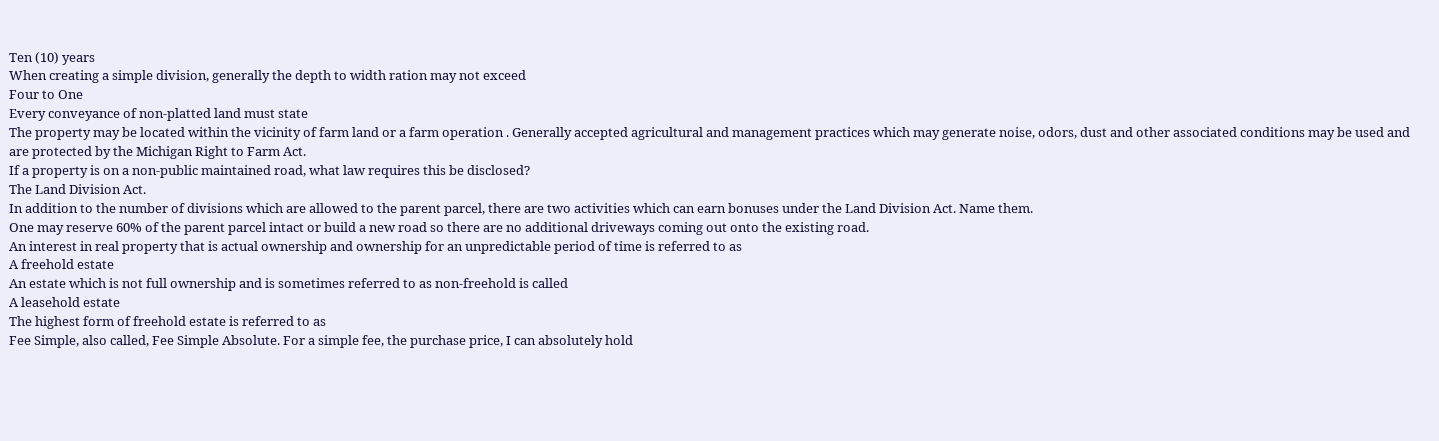Ten (10) years
When creating a simple division, generally the depth to width ration may not exceed
Four to One
Every conveyance of non-platted land must state
The property may be located within the vicinity of farm land or a farm operation . Generally accepted agricultural and management practices which may generate noise, odors, dust and other associated conditions may be used and are protected by the Michigan Right to Farm Act.
If a property is on a non-public maintained road, what law requires this be disclosed?
The Land Division Act.
In addition to the number of divisions which are allowed to the parent parcel, there are two activities which can earn bonuses under the Land Division Act. Name them.
One may reserve 60% of the parent parcel intact or build a new road so there are no additional driveways coming out onto the existing road.
An interest in real property that is actual ownership and ownership for an unpredictable period of time is referred to as
A freehold estate
An estate which is not full ownership and is sometimes referred to as non-freehold is called
A leasehold estate
The highest form of freehold estate is referred to as
Fee Simple, also called, Fee Simple Absolute. For a simple fee, the purchase price, I can absolutely hold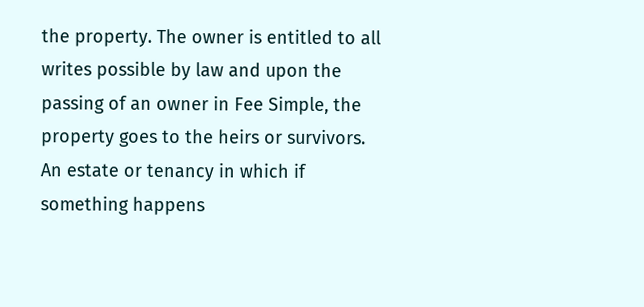the property. The owner is entitled to all writes possible by law and upon the passing of an owner in Fee Simple, the property goes to the heirs or survivors.
An estate or tenancy in which if something happens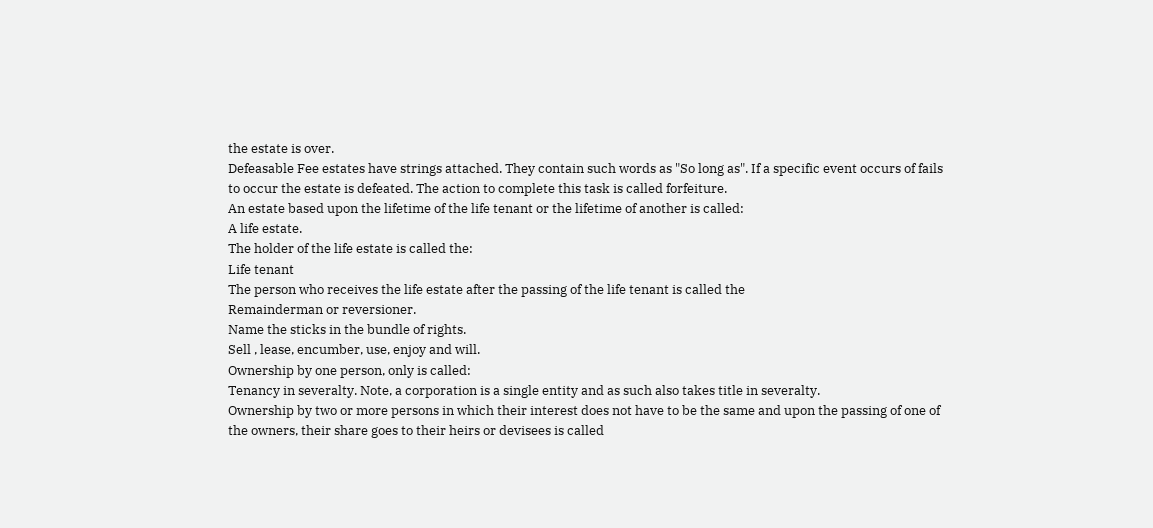the estate is over.
Defeasable Fee estates have strings attached. They contain such words as "So long as". If a specific event occurs of fails to occur the estate is defeated. The action to complete this task is called forfeiture.
An estate based upon the lifetime of the life tenant or the lifetime of another is called:
A life estate.
The holder of the life estate is called the:
Life tenant
The person who receives the life estate after the passing of the life tenant is called the
Remainderman or reversioner.
Name the sticks in the bundle of rights.
Sell , lease, encumber, use, enjoy and will.
Ownership by one person, only is called:
Tenancy in severalty. Note, a corporation is a single entity and as such also takes title in severalty.
Ownership by two or more persons in which their interest does not have to be the same and upon the passing of one of the owners, their share goes to their heirs or devisees is called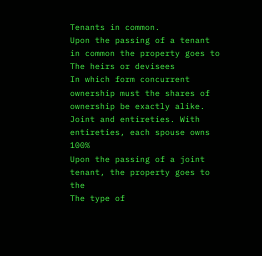Tenants in common.
Upon the passing of a tenant in common the property goes to
The heirs or devisees
In which form concurrent ownership must the shares of ownership be exactly alike.
Joint and entireties. With entireties, each spouse owns 100%
Upon the passing of a joint tenant, the property goes to the
The type of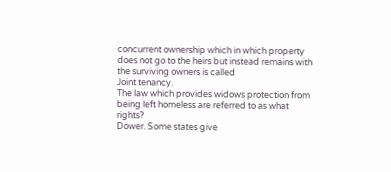concurrent ownership which in which property does not go to the heirs but instead remains with the surviving owners is called
Joint tenancy.
The law which provides widows protection from being left homeless are referred to as what rights?
Dower. Some states give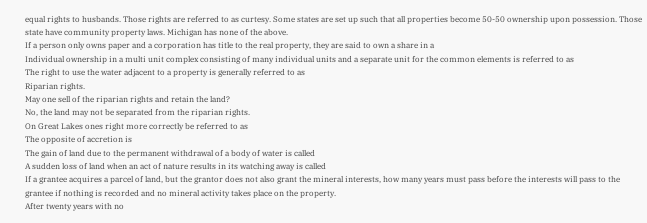equal rights to husbands. Those rights are referred to as curtesy. Some states are set up such that all properties become 50-50 ownership upon possession. Those state have community property laws. Michigan has none of the above.
If a person only owns paper and a corporation has title to the real property, they are said to own a share in a
Individual ownership in a multi unit complex consisting of many individual units and a separate unit for the common elements is referred to as
The right to use the water adjacent to a property is generally referred to as
Riparian rights.
May one sell of the riparian rights and retain the land?
No, the land may not be separated from the riparian rights.
On Great Lakes ones right more correctly be referred to as
The opposite of accretion is
The gain of land due to the permanent withdrawal of a body of water is called
A sudden loss of land when an act of nature results in its watching away is called
If a grantee acquires a parcel of land, but the grantor does not also grant the mineral interests, how many years must pass before the interests will pass to the grantee if nothing is recorded and no mineral activity takes place on the property.
After twenty years with no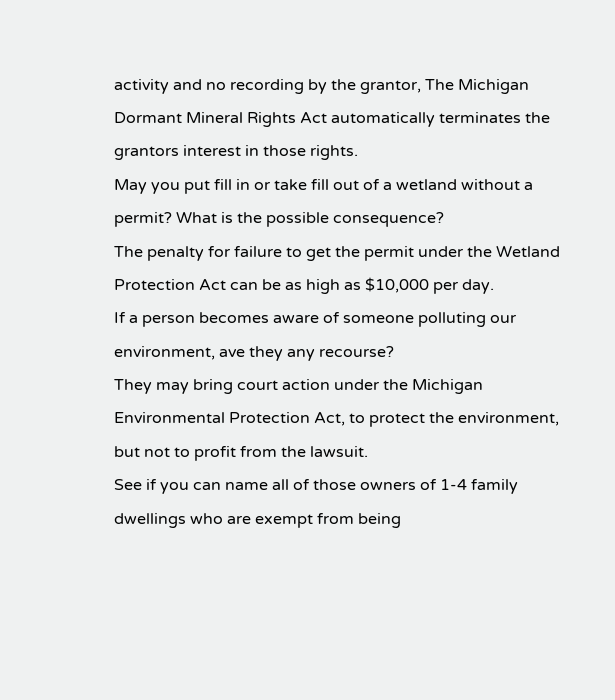activity and no recording by the grantor, The Michigan Dormant Mineral Rights Act automatically terminates the grantors interest in those rights.
May you put fill in or take fill out of a wetland without a permit? What is the possible consequence?
The penalty for failure to get the permit under the Wetland Protection Act can be as high as $10,000 per day.
If a person becomes aware of someone polluting our environment, ave they any recourse?
They may bring court action under the Michigan Environmental Protection Act, to protect the environment, but not to profit from the lawsuit.
See if you can name all of those owners of 1-4 family dwellings who are exempt from being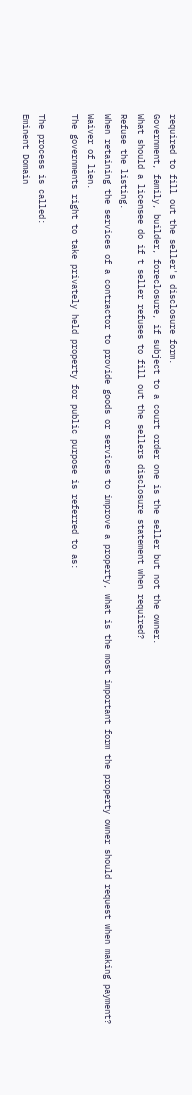required to fill out the seller's disclosure form.
Government, family, builder, foreclosure, if subject to a court order one is the seller but not the owner.
What should a licensee do if t seller refuses to fill out the sellers disclosure statement when required?
Refuse the listing.
When retaining the services of a contractor to provide goods or services to improve a property, what is the most important form the property owner should request when making payment?
Waiver of lien.
The governments right to take privately held property for public purpose is referred to as:

The process is called:
Eminent Domain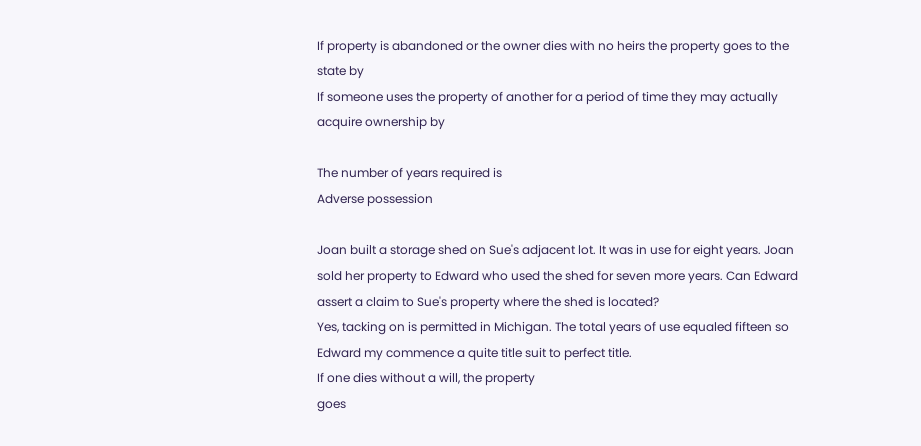If property is abandoned or the owner dies with no heirs the property goes to the state by
If someone uses the property of another for a period of time they may actually acquire ownership by

The number of years required is
Adverse possession

Joan built a storage shed on Sue's adjacent lot. It was in use for eight years. Joan sold her property to Edward who used the shed for seven more years. Can Edward assert a claim to Sue's property where the shed is located?
Yes, tacking on is permitted in Michigan. The total years of use equaled fifteen so Edward my commence a quite title suit to perfect title.
If one dies without a will, the property
goes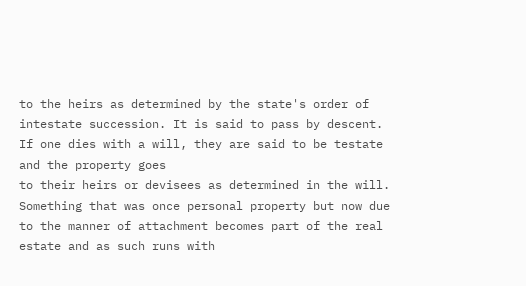to the heirs as determined by the state's order of intestate succession. It is said to pass by descent.
If one dies with a will, they are said to be testate and the property goes
to their heirs or devisees as determined in the will.
Something that was once personal property but now due to the manner of attachment becomes part of the real estate and as such runs with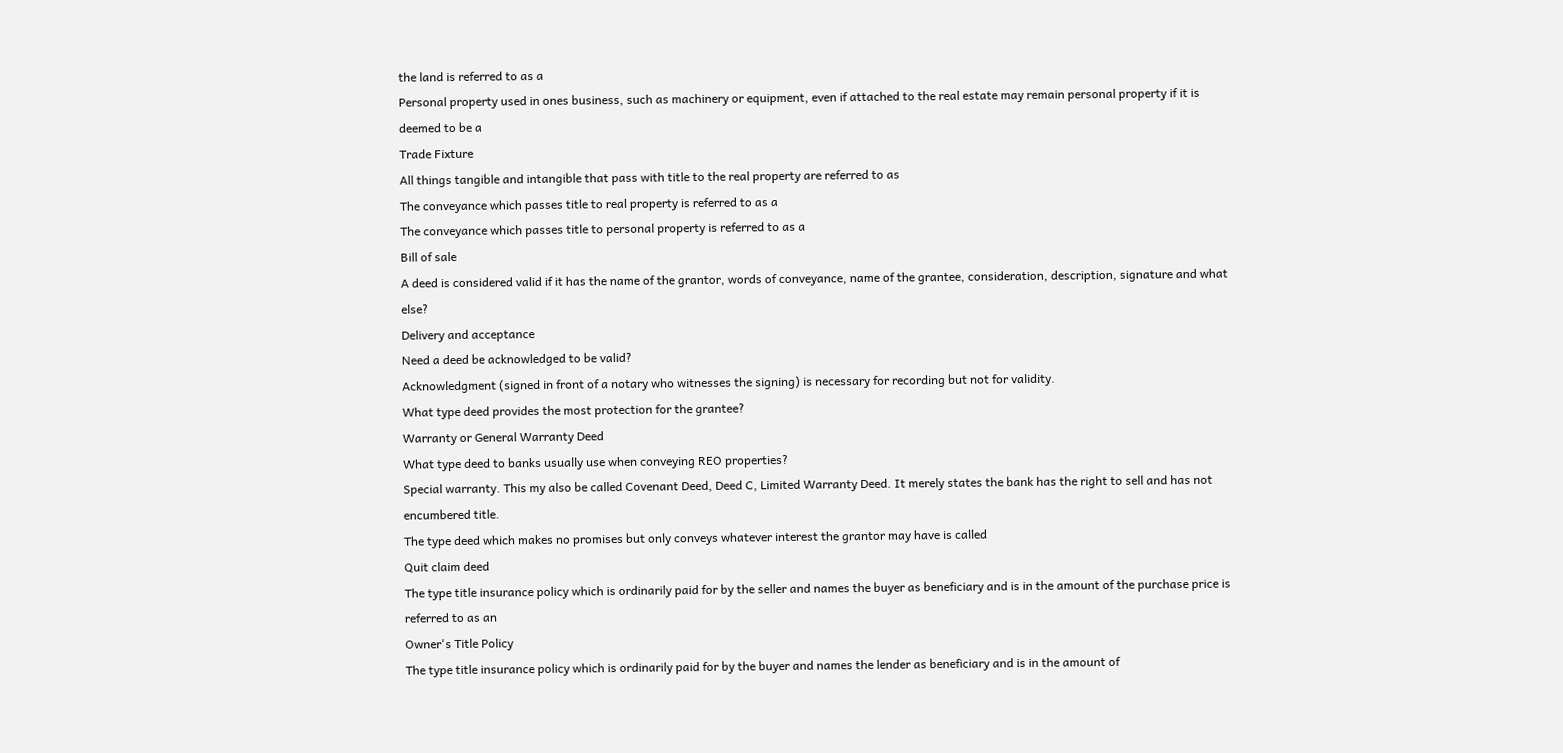the land is referred to as a
Personal property used in ones business, such as machinery or equipment, even if attached to the real estate may remain personal property if it is deemed to be a
Trade Fixture
All things tangible and intangible that pass with title to the real property are referred to as
The conveyance which passes title to real property is referred to as a
The conveyance which passes title to personal property is referred to as a
Bill of sale
A deed is considered valid if it has the name of the grantor, words of conveyance, name of the grantee, consideration, description, signature and what else?
Delivery and acceptance
Need a deed be acknowledged to be valid?
Acknowledgment (signed in front of a notary who witnesses the signing) is necessary for recording but not for validity.
What type deed provides the most protection for the grantee?
Warranty or General Warranty Deed
What type deed to banks usually use when conveying REO properties?
Special warranty. This my also be called Covenant Deed, Deed C, Limited Warranty Deed. It merely states the bank has the right to sell and has not encumbered title.
The type deed which makes no promises but only conveys whatever interest the grantor may have is called
Quit claim deed
The type title insurance policy which is ordinarily paid for by the seller and names the buyer as beneficiary and is in the amount of the purchase price is referred to as an
Owner's Title Policy
The type title insurance policy which is ordinarily paid for by the buyer and names the lender as beneficiary and is in the amount of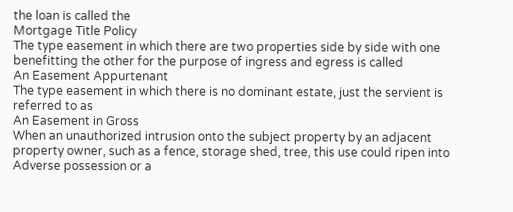the loan is called the
Mortgage Title Policy
The type easement in which there are two properties side by side with one benefitting the other for the purpose of ingress and egress is called
An Easement Appurtenant
The type easement in which there is no dominant estate, just the servient is referred to as
An Easement in Gross
When an unauthorized intrusion onto the subject property by an adjacent property owner, such as a fence, storage shed, tree, this use could ripen into
Adverse possession or a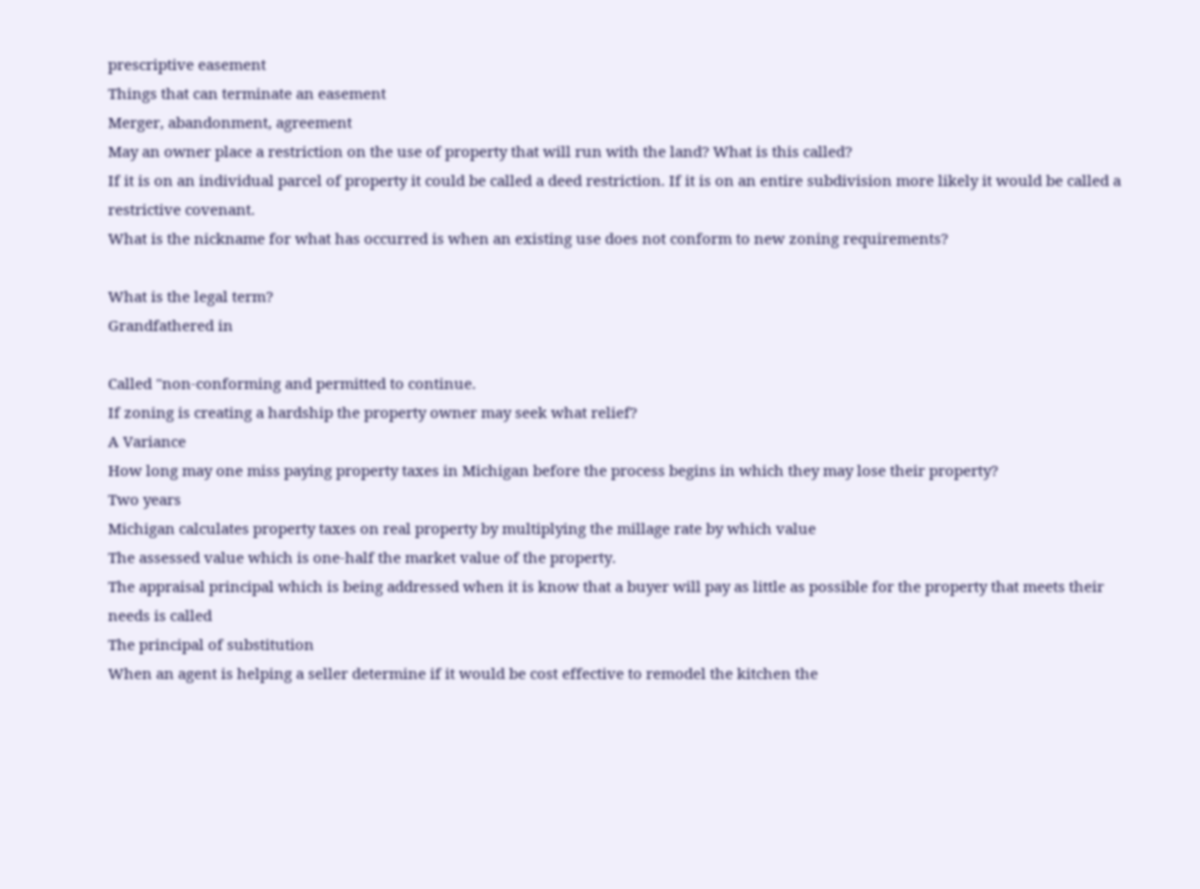prescriptive easement
Things that can terminate an easement
Merger, abandonment, agreement
May an owner place a restriction on the use of property that will run with the land? What is this called?
If it is on an individual parcel of property it could be called a deed restriction. If it is on an entire subdivision more likely it would be called a restrictive covenant.
What is the nickname for what has occurred is when an existing use does not conform to new zoning requirements?

What is the legal term?
Grandfathered in

Called "non-conforming and permitted to continue.
If zoning is creating a hardship the property owner may seek what relief?
A Variance
How long may one miss paying property taxes in Michigan before the process begins in which they may lose their property?
Two years
Michigan calculates property taxes on real property by multiplying the millage rate by which value
The assessed value which is one-half the market value of the property.
The appraisal principal which is being addressed when it is know that a buyer will pay as little as possible for the property that meets their needs is called
The principal of substitution
When an agent is helping a seller determine if it would be cost effective to remodel the kitchen the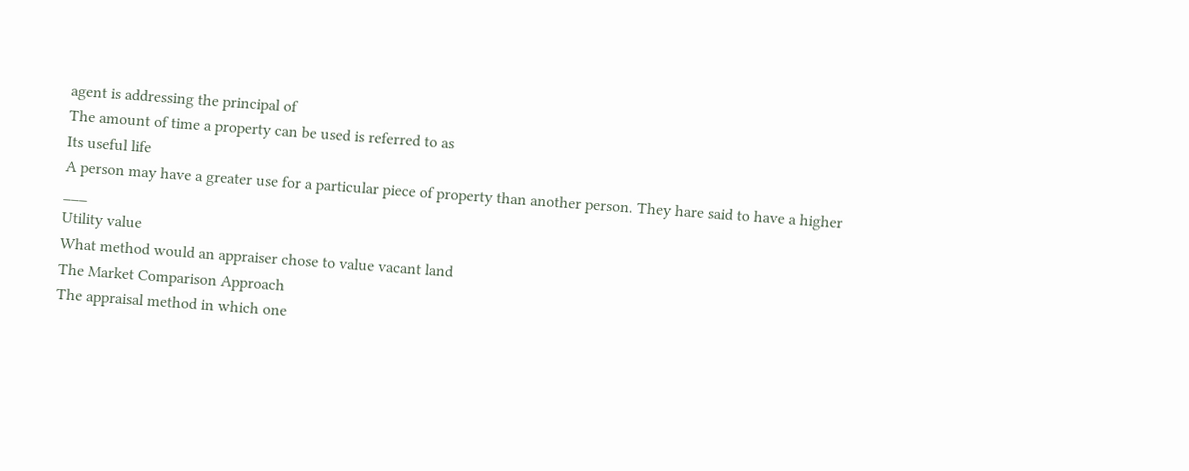agent is addressing the principal of
The amount of time a property can be used is referred to as
Its useful life
A person may have a greater use for a particular piece of property than another person. They hare said to have a higher ___
Utility value
What method would an appraiser chose to value vacant land
The Market Comparison Approach
The appraisal method in which one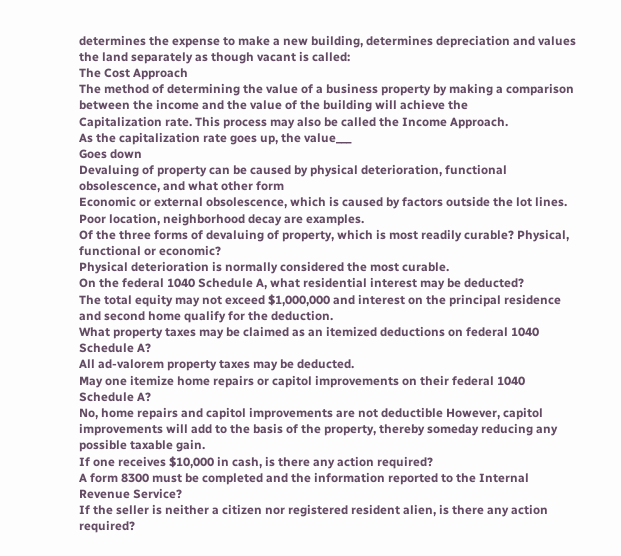determines the expense to make a new building, determines depreciation and values the land separately as though vacant is called:
The Cost Approach
The method of determining the value of a business property by making a comparison between the income and the value of the building will achieve the
Capitalization rate. This process may also be called the Income Approach.
As the capitalization rate goes up, the value___
Goes down
Devaluing of property can be caused by physical deterioration, functional obsolescence, and what other form
Economic or external obsolescence, which is caused by factors outside the lot lines. Poor location, neighborhood decay are examples.
Of the three forms of devaluing of property, which is most readily curable? Physical, functional or economic?
Physical deterioration is normally considered the most curable.
On the federal 1040 Schedule A, what residential interest may be deducted?
The total equity may not exceed $1,000,000 and interest on the principal residence and second home qualify for the deduction.
What property taxes may be claimed as an itemized deductions on federal 1040 Schedule A?
All ad-valorem property taxes may be deducted.
May one itemize home repairs or capitol improvements on their federal 1040 Schedule A?
No, home repairs and capitol improvements are not deductible However, capitol improvements will add to the basis of the property, thereby someday reducing any possible taxable gain.
If one receives $10,000 in cash, is there any action required?
A form 8300 must be completed and the information reported to the Internal Revenue Service?
If the seller is neither a citizen nor registered resident alien, is there any action required?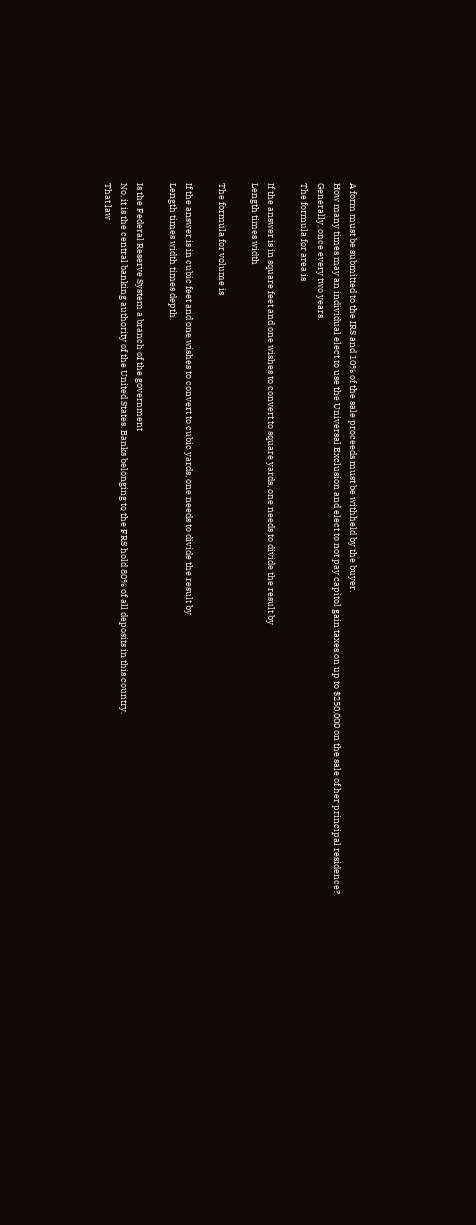A form must be submitted to the IRS and 10% of the sale proceeds must be withheld by the buyer.
How many times may an individual elect to use the Universal Exclusion and elect to not pay capitol gain taxes on up to $250,000 on the sale of her principal residence?
Generally, once every two years.
The formula for area is

If the answer is in square feet and one wishes to convert to square yards, one needs to divide the result by
Length times width

The formula for volume is

If the answer is in cubic feet and one wishes to convert to cubic yards, one needs to divide the result by
Length times width times depth.

Is the Federal Reserve System a branch of the government
No, it is the central banking authority of the United States. Banks belonging to the FRS hold 80% of all deposits in this country.
That law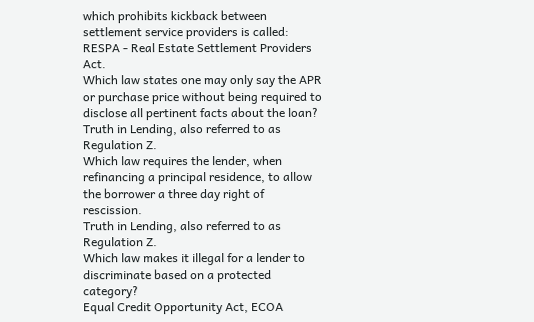which prohibits kickback between settlement service providers is called:
RESPA - Real Estate Settlement Providers Act.
Which law states one may only say the APR or purchase price without being required to disclose all pertinent facts about the loan?
Truth in Lending, also referred to as Regulation Z.
Which law requires the lender, when refinancing a principal residence, to allow the borrower a three day right of rescission.
Truth in Lending, also referred to as Regulation Z.
Which law makes it illegal for a lender to discriminate based on a protected category?
Equal Credit Opportunity Act, ECOA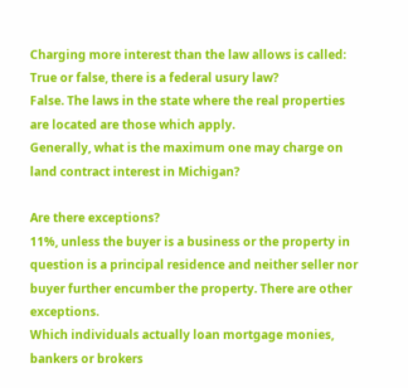Charging more interest than the law allows is called:
True or false, there is a federal usury law?
False. The laws in the state where the real properties are located are those which apply.
Generally, what is the maximum one may charge on land contract interest in Michigan?

Are there exceptions?
11%, unless the buyer is a business or the property in question is a principal residence and neither seller nor buyer further encumber the property. There are other exceptions.
Which individuals actually loan mortgage monies, bankers or brokers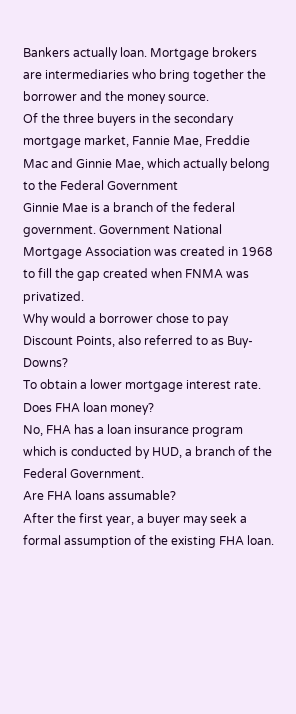Bankers actually loan. Mortgage brokers are intermediaries who bring together the borrower and the money source.
Of the three buyers in the secondary mortgage market, Fannie Mae, Freddie Mac and Ginnie Mae, which actually belong to the Federal Government
Ginnie Mae is a branch of the federal government. Government National Mortgage Association was created in 1968 to fill the gap created when FNMA was privatized.
Why would a borrower chose to pay Discount Points, also referred to as Buy-Downs?
To obtain a lower mortgage interest rate.
Does FHA loan money?
No, FHA has a loan insurance program which is conducted by HUD, a branch of the Federal Government.
Are FHA loans assumable?
After the first year, a buyer may seek a formal assumption of the existing FHA loan.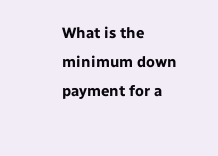What is the minimum down payment for a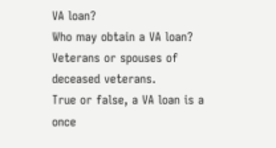VA loan?
Who may obtain a VA loan?
Veterans or spouses of deceased veterans.
True or false, a VA loan is a once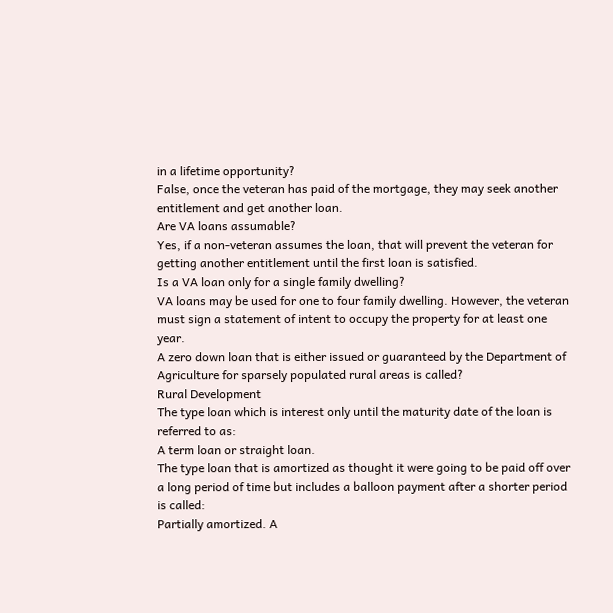in a lifetime opportunity?
False, once the veteran has paid of the mortgage, they may seek another entitlement and get another loan.
Are VA loans assumable?
Yes, if a non-veteran assumes the loan, that will prevent the veteran for getting another entitlement until the first loan is satisfied.
Is a VA loan only for a single family dwelling?
VA loans may be used for one to four family dwelling. However, the veteran must sign a statement of intent to occupy the property for at least one year.
A zero down loan that is either issued or guaranteed by the Department of Agriculture for sparsely populated rural areas is called?
Rural Development
The type loan which is interest only until the maturity date of the loan is referred to as:
A term loan or straight loan.
The type loan that is amortized as thought it were going to be paid off over a long period of time but includes a balloon payment after a shorter period is called:
Partially amortized. A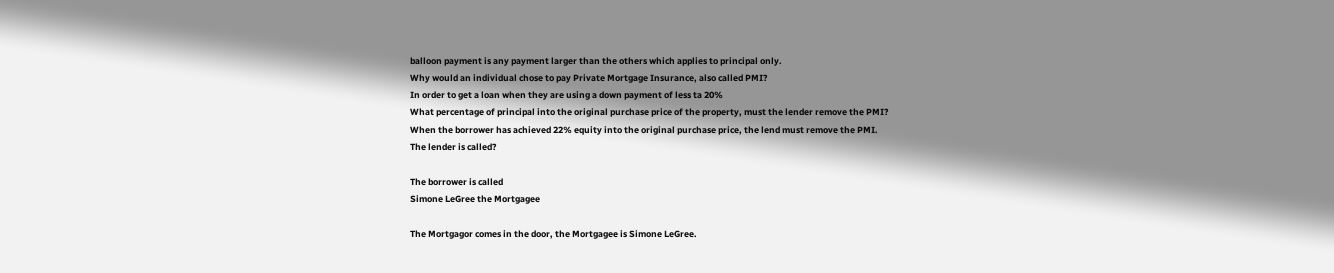balloon payment is any payment larger than the others which applies to principal only.
Why would an individual chose to pay Private Mortgage Insurance, also called PMI?
In order to get a loan when they are using a down payment of less ta 20%
What percentage of principal into the original purchase price of the property, must the lender remove the PMI?
When the borrower has achieved 22% equity into the original purchase price, the lend must remove the PMI.
The lender is called?

The borrower is called
Simone LeGree the Mortgagee

The Mortgagor comes in the door, the Mortgagee is Simone LeGree.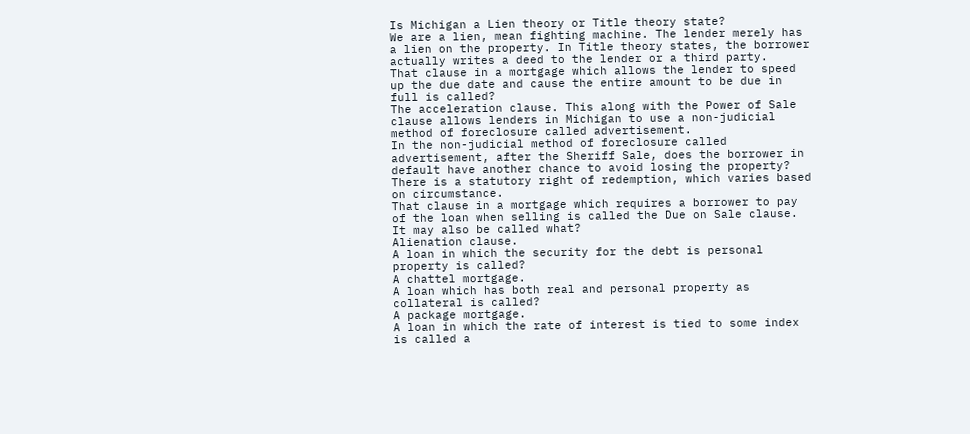Is Michigan a Lien theory or Title theory state?
We are a lien, mean fighting machine. The lender merely has a lien on the property. In Title theory states, the borrower actually writes a deed to the lender or a third party.
That clause in a mortgage which allows the lender to speed up the due date and cause the entire amount to be due in full is called?
The acceleration clause. This along with the Power of Sale clause allows lenders in Michigan to use a non-judicial method of foreclosure called advertisement.
In the non-judicial method of foreclosure called advertisement, after the Sheriff Sale, does the borrower in default have another chance to avoid losing the property?
There is a statutory right of redemption, which varies based on circumstance.
That clause in a mortgage which requires a borrower to pay of the loan when selling is called the Due on Sale clause. It may also be called what?
Alienation clause.
A loan in which the security for the debt is personal property is called?
A chattel mortgage.
A loan which has both real and personal property as collateral is called?
A package mortgage.
A loan in which the rate of interest is tied to some index is called a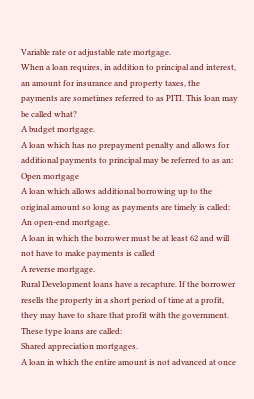Variable rate or adjustable rate mortgage.
When a loan requires, in addition to principal and interest, an amount for insurance and property taxes, the payments are sometimes referred to as PITI. This loan may be called what?
A budget mortgage.
A loan which has no prepayment penalty and allows for additional payments to principal may be referred to as an:
Open mortgage
A loan which allows additional borrowing up to the original amount so long as payments are timely is called:
An open-end mortgage.
A loan in which the borrower must be at least 62 and will not have to make payments is called
A reverse mortgage.
Rural Development loans have a recapture. If the borrower resells the property in a short period of time at a profit, they may have to share that profit with the government. These type loans are called:
Shared appreciation mortgages.
A loan in which the entire amount is not advanced at once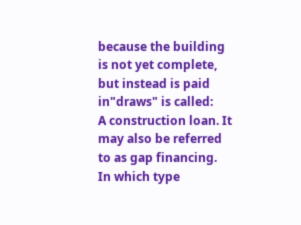because the building is not yet complete, but instead is paid in"draws" is called:
A construction loan. It may also be referred to as gap financing.
In which type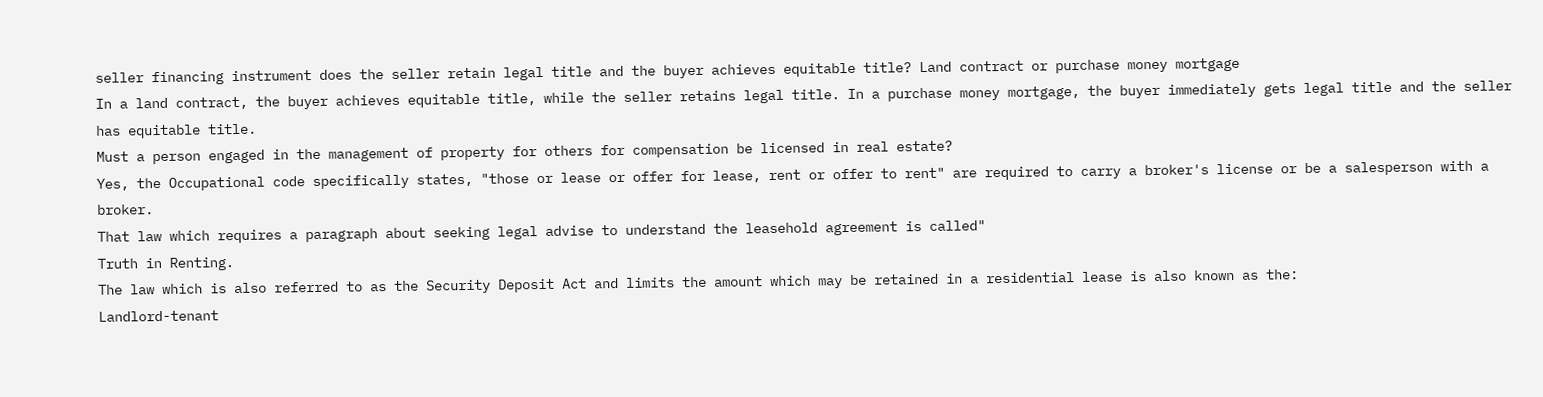seller financing instrument does the seller retain legal title and the buyer achieves equitable title? Land contract or purchase money mortgage
In a land contract, the buyer achieves equitable title, while the seller retains legal title. In a purchase money mortgage, the buyer immediately gets legal title and the seller has equitable title.
Must a person engaged in the management of property for others for compensation be licensed in real estate?
Yes, the Occupational code specifically states, "those or lease or offer for lease, rent or offer to rent" are required to carry a broker's license or be a salesperson with a broker.
That law which requires a paragraph about seeking legal advise to understand the leasehold agreement is called"
Truth in Renting.
The law which is also referred to as the Security Deposit Act and limits the amount which may be retained in a residential lease is also known as the:
Landlord-tenant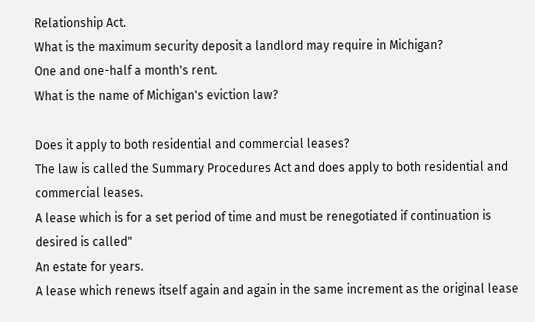Relationship Act.
What is the maximum security deposit a landlord may require in Michigan?
One and one-half a month's rent.
What is the name of Michigan's eviction law?

Does it apply to both residential and commercial leases?
The law is called the Summary Procedures Act and does apply to both residential and commercial leases.
A lease which is for a set period of time and must be renegotiated if continuation is desired is called"
An estate for years.
A lease which renews itself again and again in the same increment as the original lease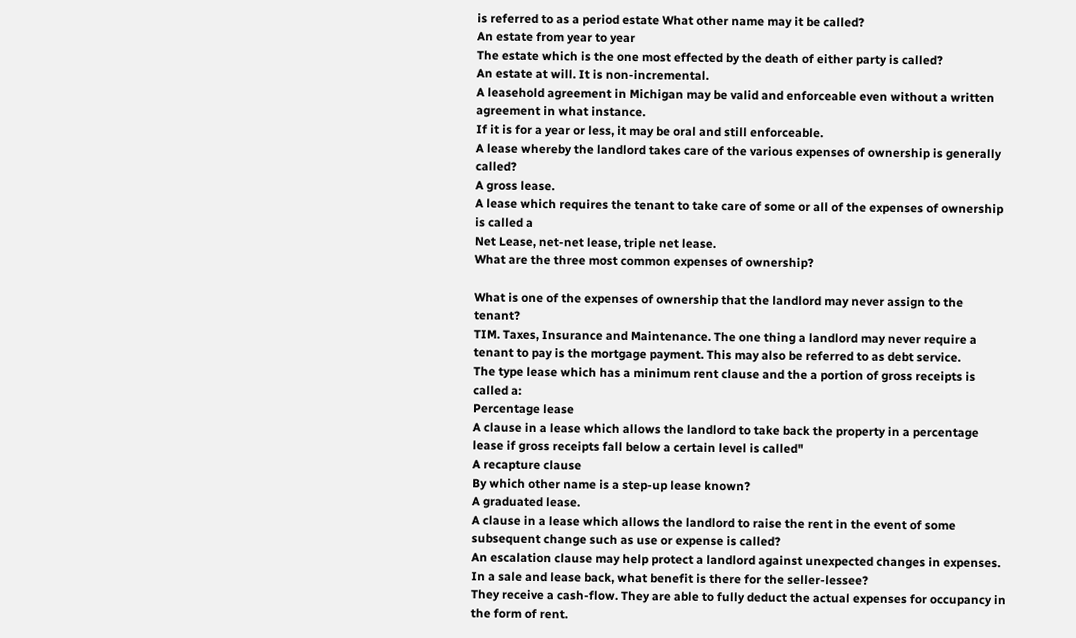is referred to as a period estate What other name may it be called?
An estate from year to year
The estate which is the one most effected by the death of either party is called?
An estate at will. It is non-incremental.
A leasehold agreement in Michigan may be valid and enforceable even without a written agreement in what instance.
If it is for a year or less, it may be oral and still enforceable.
A lease whereby the landlord takes care of the various expenses of ownership is generally called?
A gross lease.
A lease which requires the tenant to take care of some or all of the expenses of ownership is called a
Net Lease, net-net lease, triple net lease.
What are the three most common expenses of ownership?

What is one of the expenses of ownership that the landlord may never assign to the tenant?
TIM. Taxes, Insurance and Maintenance. The one thing a landlord may never require a tenant to pay is the mortgage payment. This may also be referred to as debt service.
The type lease which has a minimum rent clause and the a portion of gross receipts is called a:
Percentage lease
A clause in a lease which allows the landlord to take back the property in a percentage lease if gross receipts fall below a certain level is called"
A recapture clause
By which other name is a step-up lease known?
A graduated lease.
A clause in a lease which allows the landlord to raise the rent in the event of some subsequent change such as use or expense is called?
An escalation clause may help protect a landlord against unexpected changes in expenses.
In a sale and lease back, what benefit is there for the seller-lessee?
They receive a cash-flow. They are able to fully deduct the actual expenses for occupancy in the form of rent.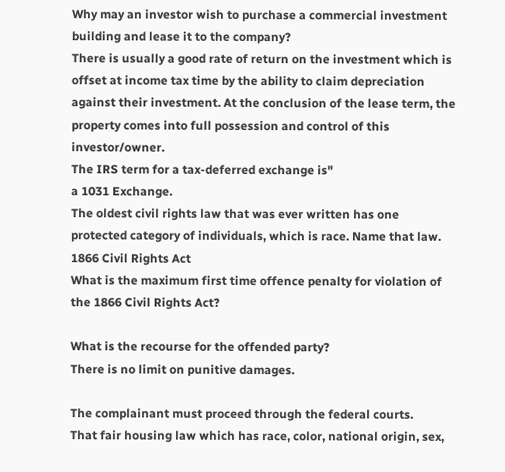Why may an investor wish to purchase a commercial investment building and lease it to the company?
There is usually a good rate of return on the investment which is offset at income tax time by the ability to claim depreciation against their investment. At the conclusion of the lease term, the property comes into full possession and control of this investor/owner.
The IRS term for a tax-deferred exchange is"
a 1031 Exchange.
The oldest civil rights law that was ever written has one protected category of individuals, which is race. Name that law.
1866 Civil Rights Act
What is the maximum first time offence penalty for violation of the 1866 Civil Rights Act?

What is the recourse for the offended party?
There is no limit on punitive damages.

The complainant must proceed through the federal courts.
That fair housing law which has race, color, national origin, sex,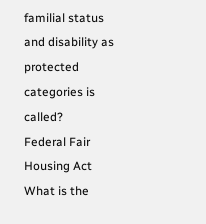familial status and disability as protected categories is called?
Federal Fair Housing Act
What is the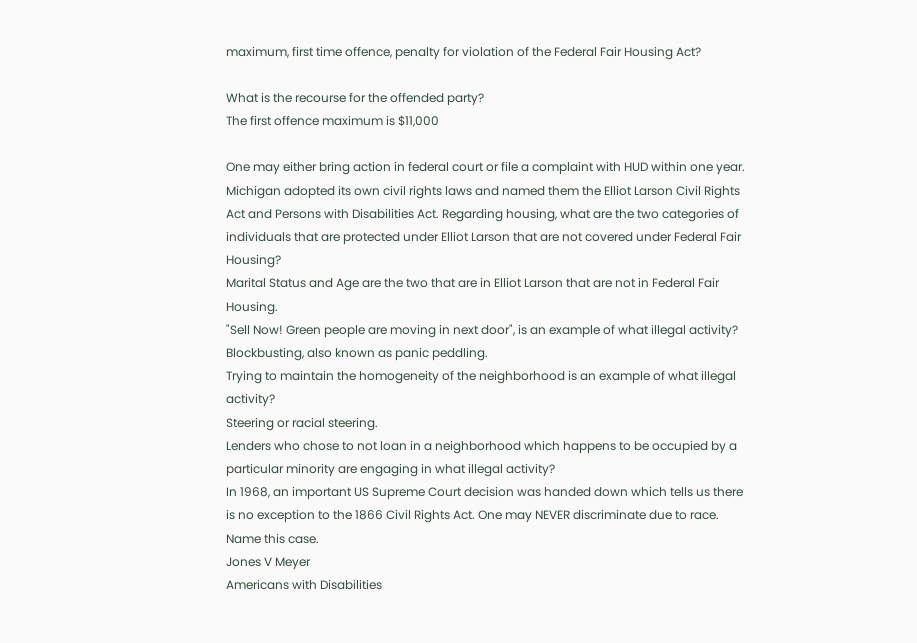maximum, first time offence, penalty for violation of the Federal Fair Housing Act?

What is the recourse for the offended party?
The first offence maximum is $11,000

One may either bring action in federal court or file a complaint with HUD within one year.
Michigan adopted its own civil rights laws and named them the Elliot Larson Civil Rights Act and Persons with Disabilities Act. Regarding housing, what are the two categories of individuals that are protected under Elliot Larson that are not covered under Federal Fair Housing?
Marital Status and Age are the two that are in Elliot Larson that are not in Federal Fair Housing.
"Sell Now! Green people are moving in next door", is an example of what illegal activity?
Blockbusting, also known as panic peddling.
Trying to maintain the homogeneity of the neighborhood is an example of what illegal activity?
Steering or racial steering.
Lenders who chose to not loan in a neighborhood which happens to be occupied by a particular minority are engaging in what illegal activity?
In 1968, an important US Supreme Court decision was handed down which tells us there is no exception to the 1866 Civil Rights Act. One may NEVER discriminate due to race. Name this case.
Jones V Meyer
Americans with Disabilities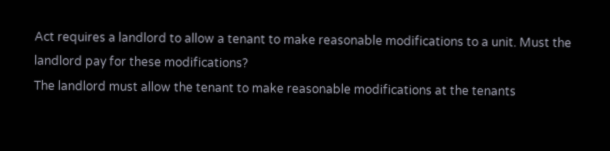Act requires a landlord to allow a tenant to make reasonable modifications to a unit. Must the landlord pay for these modifications?
The landlord must allow the tenant to make reasonable modifications at the tenants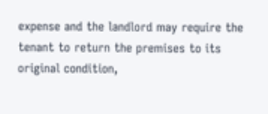expense and the landlord may require the tenant to return the premises to its original condition,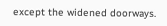except the widened doorways.